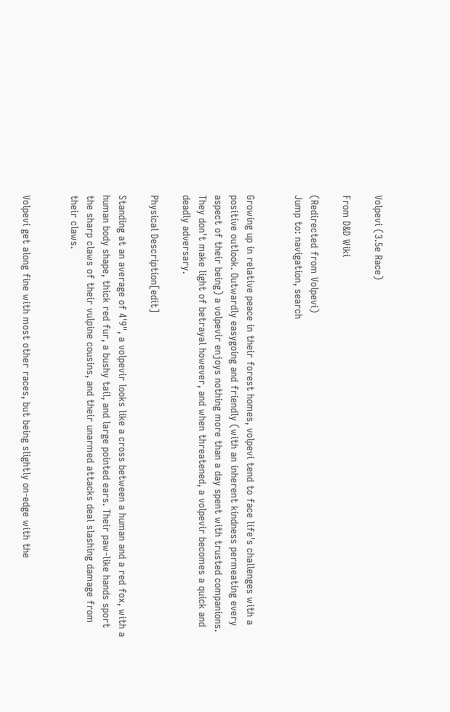Volpevi (3.5e Race)

From D&D Wiki

(Redirected from Volpevi)
Jump to: navigation, search


Growing up in relative peace in their forest homes, volpevi tend to face life's challenges with a positive outlook. Outwardly easygoing and friendly (with an inherent kindness permeating every aspect of their being) a volpevir enjoys nothing more than a day spent with trusted companions. They don't make light of betrayal however, and when threatened, a volpevir becomes a quick and deadly adversary.

Physical Description[edit]

Standing at an average of 4'9", a volpevir looks like a cross between a human and a red fox, with a human body shape, thick red fur, a bushy tail, and large pointed ears. Their paw-like hands sport the sharp claws of their vulpine cousins, and their unarmed attacks deal slashing damage from their claws.


Volpevi get along fine with most other races, but being slightly on-edge with the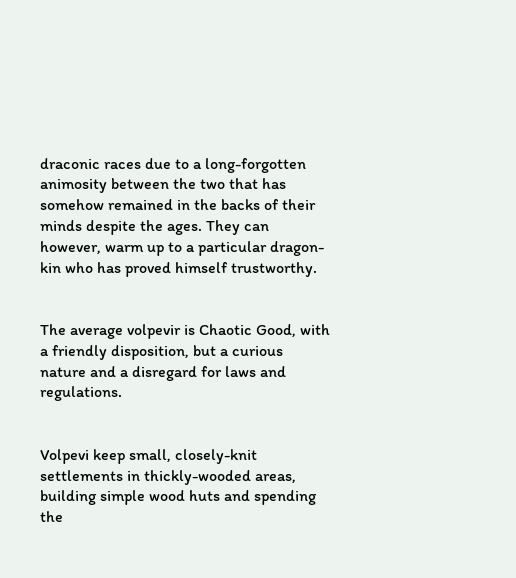draconic races due to a long-forgotten animosity between the two that has somehow remained in the backs of their minds despite the ages. They can however, warm up to a particular dragon-kin who has proved himself trustworthy.


The average volpevir is Chaotic Good, with a friendly disposition, but a curious nature and a disregard for laws and regulations.


Volpevi keep small, closely-knit settlements in thickly-wooded areas, building simple wood huts and spending the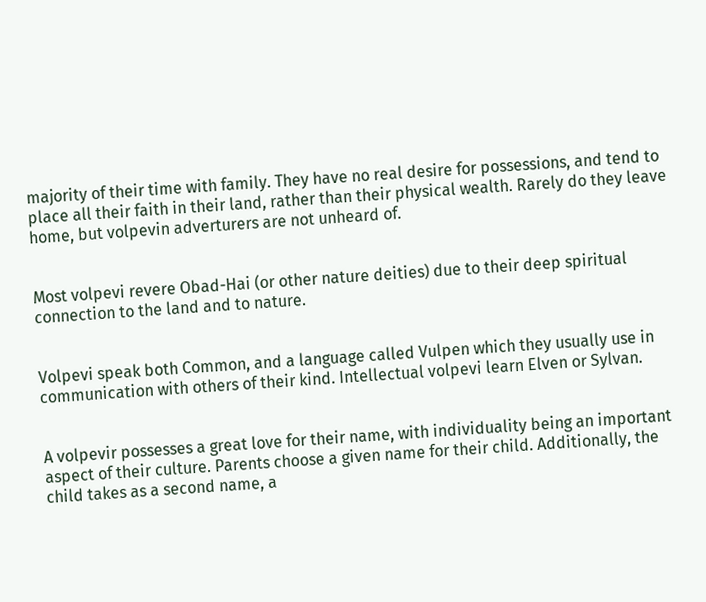majority of their time with family. They have no real desire for possessions, and tend to place all their faith in their land, rather than their physical wealth. Rarely do they leave home, but volpevin adverturers are not unheard of.


Most volpevi revere Obad-Hai (or other nature deities) due to their deep spiritual connection to the land and to nature.


Volpevi speak both Common, and a language called Vulpen which they usually use in communication with others of their kind. Intellectual volpevi learn Elven or Sylvan.


A volpevir possesses a great love for their name, with individuality being an important aspect of their culture. Parents choose a given name for their child. Additionally, the child takes as a second name, a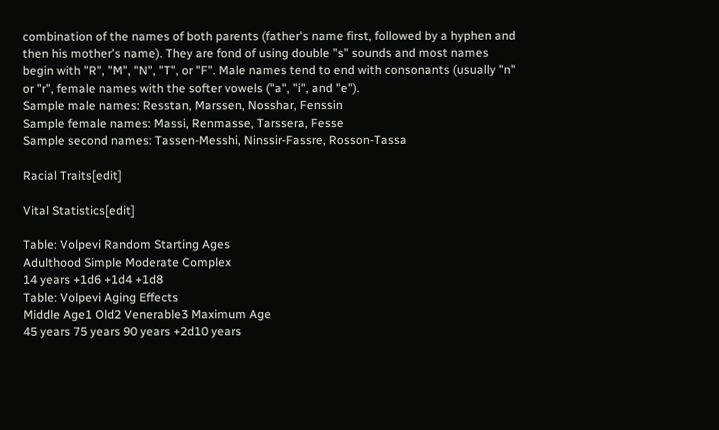combination of the names of both parents (father's name first, followed by a hyphen and then his mother's name). They are fond of using double "s" sounds and most names begin with "R", "M", "N", "T", or "F". Male names tend to end with consonants (usually "n" or "r", female names with the softer vowels ("a", "i", and "e").
Sample male names: Resstan, Marssen, Nosshar, Fenssin
Sample female names: Massi, Renmasse, Tarssera, Fesse
Sample second names: Tassen-Messhi, Ninssir-Fassre, Rosson-Tassa

Racial Traits[edit]

Vital Statistics[edit]

Table: Volpevi Random Starting Ages
Adulthood Simple Moderate Complex
14 years +1d6 +1d4 +1d8
Table: Volpevi Aging Effects
Middle Age1 Old2 Venerable3 Maximum Age
45 years 75 years 90 years +2d10 years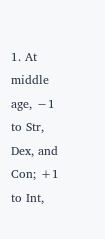1. At middle age, −1 to Str, Dex, and Con; +1 to Int,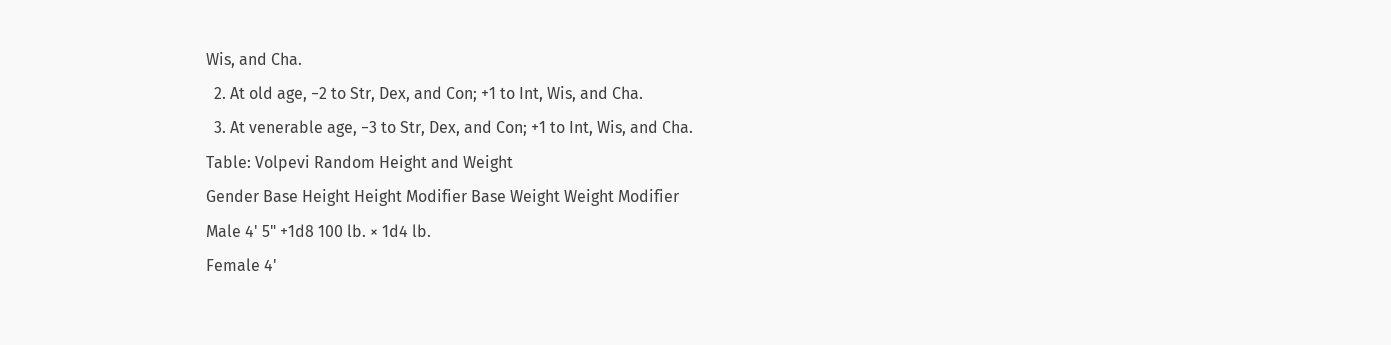Wis, and Cha.
  2. At old age, −2 to Str, Dex, and Con; +1 to Int, Wis, and Cha.
  3. At venerable age, −3 to Str, Dex, and Con; +1 to Int, Wis, and Cha.
Table: Volpevi Random Height and Weight
Gender Base Height Height Modifier Base Weight Weight Modifier
Male 4' 5" +1d8 100 lb. × 1d4 lb.
Female 4'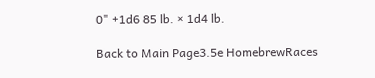0" +1d6 85 lb. × 1d4 lb.

Back to Main Page3.5e HomebrewRaces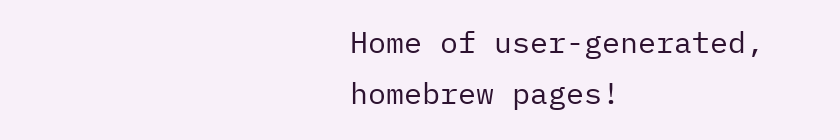Home of user-generated,
homebrew pages!